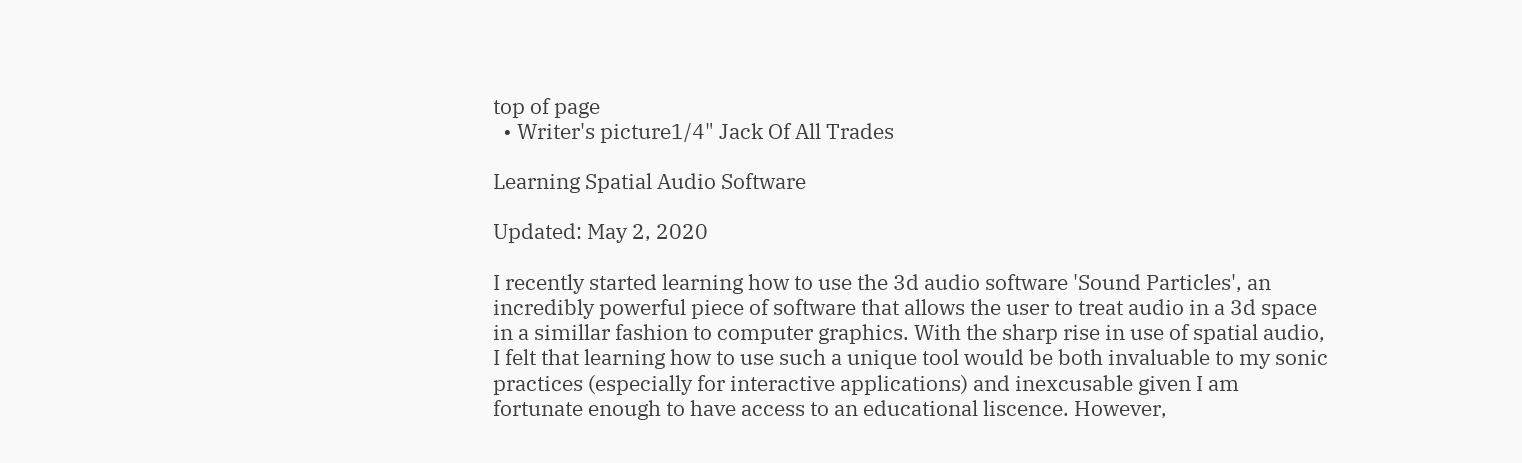top of page
  • Writer's picture1/4" Jack Of All Trades

Learning Spatial Audio Software

Updated: May 2, 2020

I recently started learning how to use the 3d audio software 'Sound Particles', an incredibly powerful piece of software that allows the user to treat audio in a 3d space in a simillar fashion to computer graphics. With the sharp rise in use of spatial audio, I felt that learning how to use such a unique tool would be both invaluable to my sonic practices (especially for interactive applications) and inexcusable given I am fortunate enough to have access to an educational liscence. However,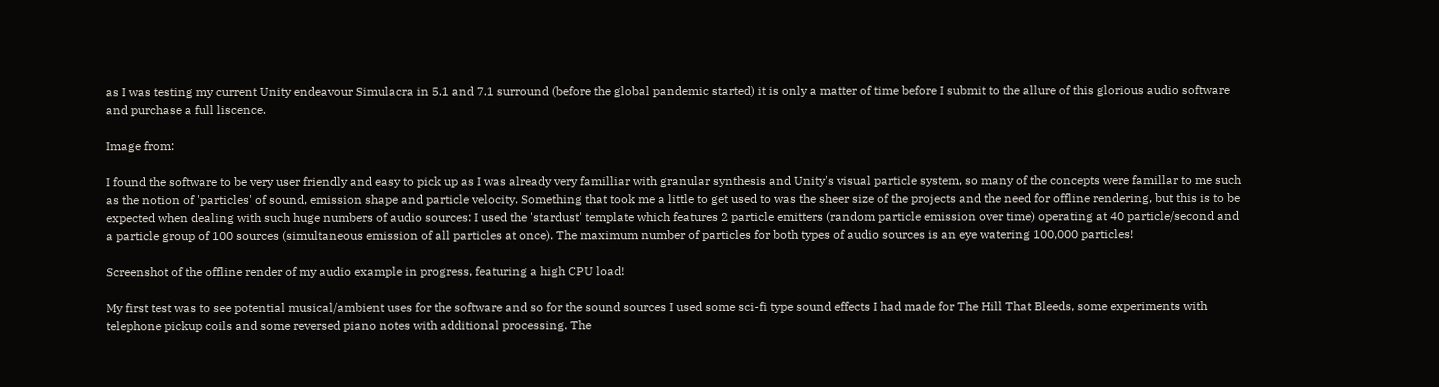as I was testing my current Unity endeavour Simulacra in 5.1 and 7.1 surround (before the global pandemic started) it is only a matter of time before I submit to the allure of this glorious audio software and purchase a full liscence.

Image from:

I found the software to be very user friendly and easy to pick up as I was already very familliar with granular synthesis and Unity's visual particle system, so many of the concepts were famillar to me such as the notion of 'particles' of sound, emission shape and particle velocity. Something that took me a little to get used to was the sheer size of the projects and the need for offline rendering, but this is to be expected when dealing with such huge numbers of audio sources: I used the 'stardust' template which features 2 particle emitters (random particle emission over time) operating at 40 particle/second and a particle group of 100 sources (simultaneous emission of all particles at once). The maximum number of particles for both types of audio sources is an eye watering 100,000 particles!

Screenshot of the offline render of my audio example in progress, featuring a high CPU load!

My first test was to see potential musical/ambient uses for the software and so for the sound sources I used some sci-fi type sound effects I had made for The Hill That Bleeds, some experiments with telephone pickup coils and some reversed piano notes with additional processing. The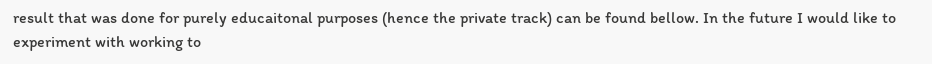result that was done for purely educaitonal purposes (hence the private track) can be found bellow. In the future I would like to experiment with working to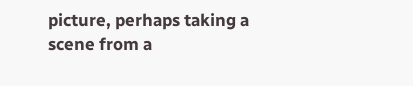picture, perhaps taking a scene from a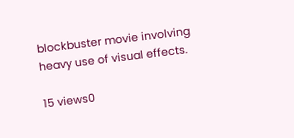blockbuster movie involving heavy use of visual effects.

15 views0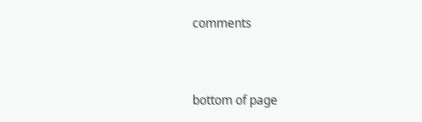comments


bottom of page